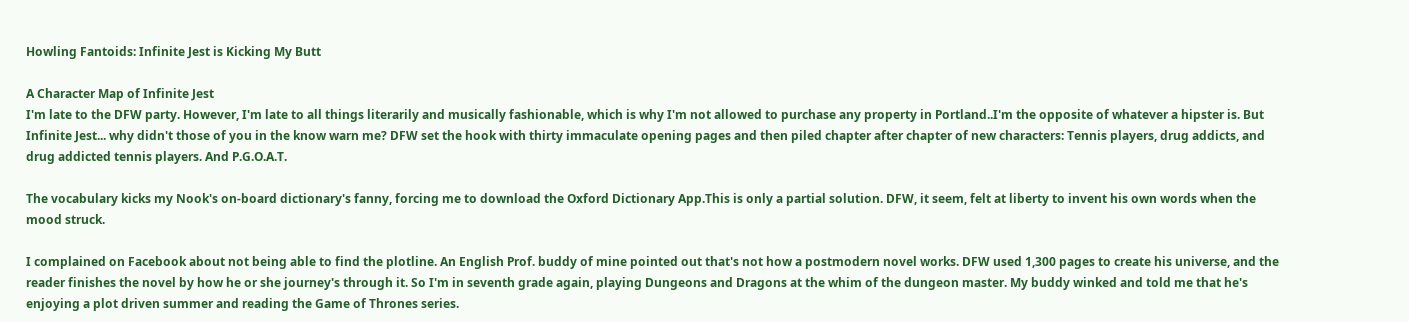Howling Fantoids: Infinite Jest is Kicking My Butt

A Character Map of Infinite Jest
I'm late to the DFW party. However, I'm late to all things literarily and musically fashionable, which is why I'm not allowed to purchase any property in Portland..I'm the opposite of whatever a hipster is. But Infinite Jest... why didn't those of you in the know warn me? DFW set the hook with thirty immaculate opening pages and then piled chapter after chapter of new characters: Tennis players, drug addicts, and drug addicted tennis players. And P.G.O.A.T.

The vocabulary kicks my Nook's on-board dictionary's fanny, forcing me to download the Oxford Dictionary App.This is only a partial solution. DFW, it seem, felt at liberty to invent his own words when the mood struck.

I complained on Facebook about not being able to find the plotline. An English Prof. buddy of mine pointed out that's not how a postmodern novel works. DFW used 1,300 pages to create his universe, and the reader finishes the novel by how he or she journey's through it. So I'm in seventh grade again, playing Dungeons and Dragons at the whim of the dungeon master. My buddy winked and told me that he's enjoying a plot driven summer and reading the Game of Thrones series.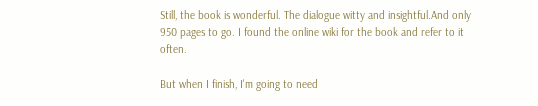Still, the book is wonderful. The dialogue witty and insightful.And only 950 pages to go. I found the online wiki for the book and refer to it often.

But when I finish, I'm going to need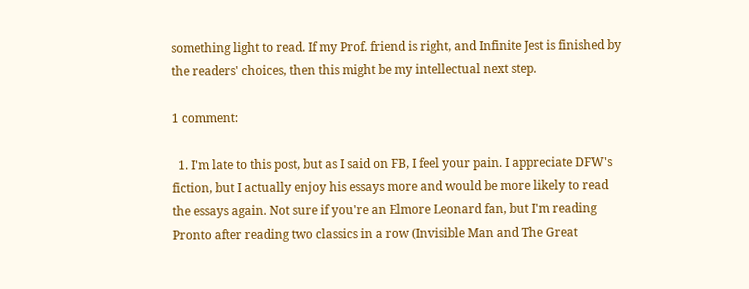something light to read. If my Prof. friend is right, and Infinite Jest is finished by the readers' choices, then this might be my intellectual next step.

1 comment:

  1. I'm late to this post, but as I said on FB, I feel your pain. I appreciate DFW's fiction, but I actually enjoy his essays more and would be more likely to read the essays again. Not sure if you're an Elmore Leonard fan, but I'm reading Pronto after reading two classics in a row (Invisible Man and The Great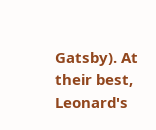Gatsby). At their best, Leonard's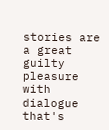stories are a great guilty pleasure with dialogue that's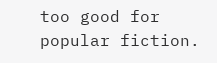too good for popular fiction.